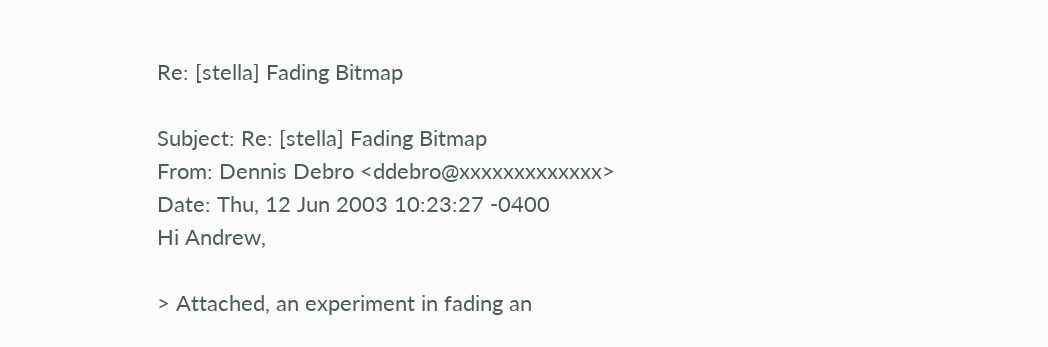Re: [stella] Fading Bitmap

Subject: Re: [stella] Fading Bitmap
From: Dennis Debro <ddebro@xxxxxxxxxxxxx>
Date: Thu, 12 Jun 2003 10:23:27 -0400
Hi Andrew,

> Attached, an experiment in fading an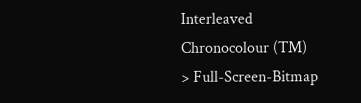Interleaved Chronocolour (TM)
> Full-Screen-Bitmap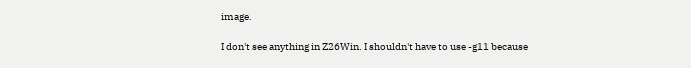image.

I don't see anything in Z26Win. I shouldn't have to use -g11 because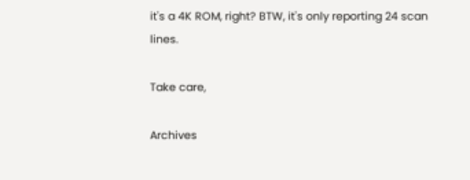it's a 4K ROM, right? BTW, it's only reporting 24 scan lines.

Take care,

Archives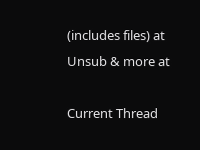(includes files) at
Unsub & more at

Current Thread